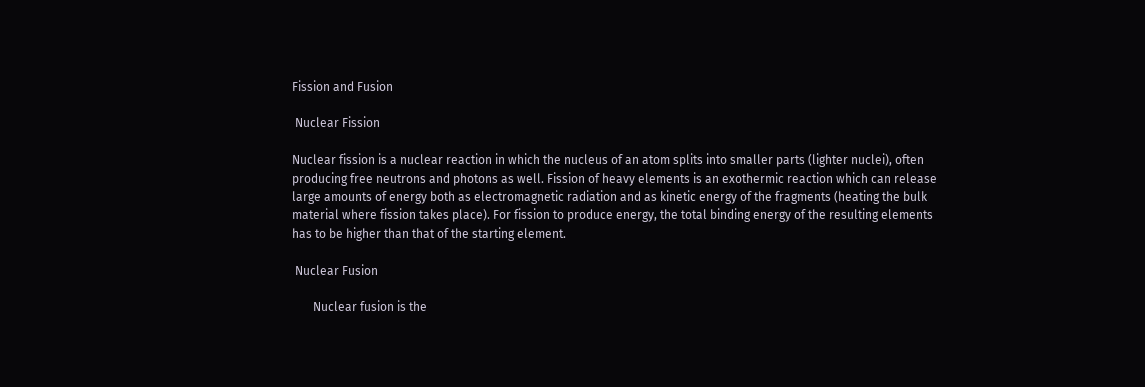Fission and Fusion

 Nuclear Fission

Nuclear fission is a nuclear reaction in which the nucleus of an atom splits into smaller parts (lighter nuclei), often producing free neutrons and photons as well. Fission of heavy elements is an exothermic reaction which can release large amounts of energy both as electromagnetic radiation and as kinetic energy of the fragments (heating the bulk material where fission takes place). For fission to produce energy, the total binding energy of the resulting elements has to be higher than that of the starting element.

 Nuclear Fusion

       Nuclear fusion is the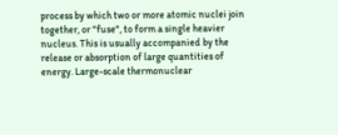process by which two or more atomic nuclei join together, or "fuse", to form a single heavier nucleus. This is usually accompanied by the release or absorption of large quantities of energy. Large-scale thermonuclear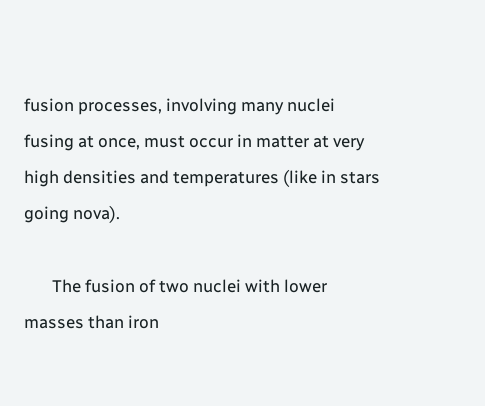fusion processes, involving many nuclei fusing at once, must occur in matter at very high densities and temperatures (like in stars going nova).

       The fusion of two nuclei with lower masses than iron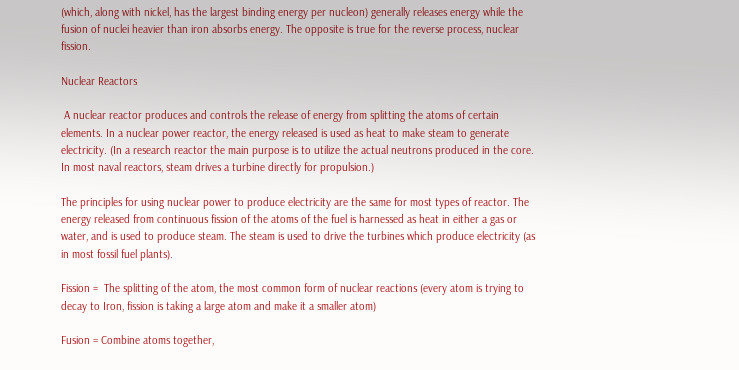(which, along with nickel, has the largest binding energy per nucleon) generally releases energy while the fusion of nuclei heavier than iron absorbs energy. The opposite is true for the reverse process, nuclear fission.

Nuclear Reactors

 A nuclear reactor produces and controls the release of energy from splitting the atoms of certain elements. In a nuclear power reactor, the energy released is used as heat to make steam to generate electricity. (In a research reactor the main purpose is to utilize the actual neutrons produced in the core. In most naval reactors, steam drives a turbine directly for propulsion.)

The principles for using nuclear power to produce electricity are the same for most types of reactor. The energy released from continuous fission of the atoms of the fuel is harnessed as heat in either a gas or water, and is used to produce steam. The steam is used to drive the turbines which produce electricity (as in most fossil fuel plants).

Fission =  The splitting of the atom, the most common form of nuclear reactions (every atom is trying to decay to Iron, fission is taking a large atom and make it a smaller atom)

Fusion = Combine atoms together,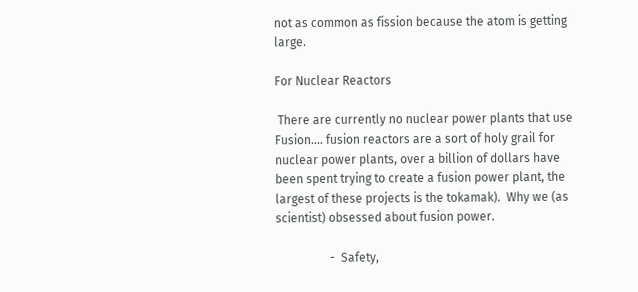not as common as fission because the atom is getting large.

For Nuclear Reactors

 There are currently no nuclear power plants that use Fusion.... fusion reactors are a sort of holy grail for nuclear power plants, over a billion of dollars have been spent trying to create a fusion power plant, the largest of these projects is the tokamak).  Why we (as scientist) obsessed about fusion power.

                  -  Safety,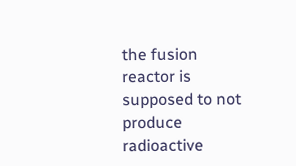the fusion reactor is supposed to not produce radioactive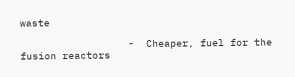waste

                  -  Cheaper, fuel for the fusion reactors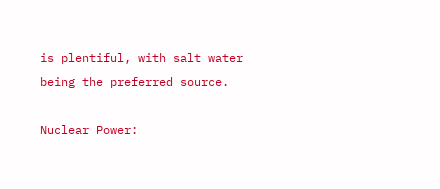is plentiful, with salt water being the preferred source.

Nuclear Power: